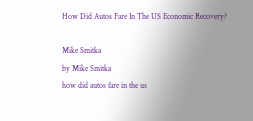How Did Autos Fare In The US Economic Recovery?

Mike Smitka
by Mike Smitka
how did autos fare in the us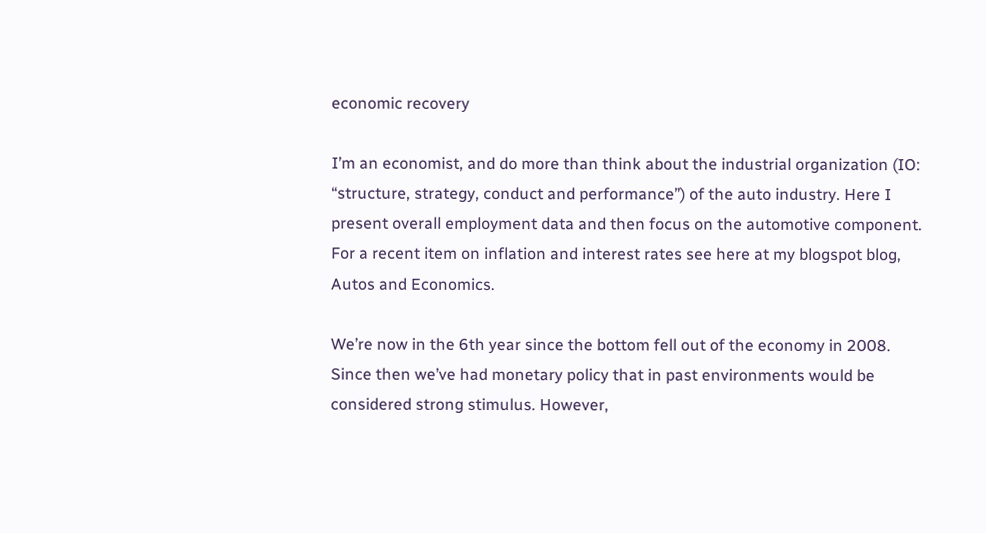economic recovery

I’m an economist, and do more than think about the industrial organization (IO: “structure, strategy, conduct and performance”) of the auto industry. Here I present overall employment data and then focus on the automotive component. For a recent item on inflation and interest rates see here at my blogspot blog, Autos and Economics.

We’re now in the 6th year since the bottom fell out of the economy in 2008. Since then we’ve had monetary policy that in past environments would be considered strong stimulus. However,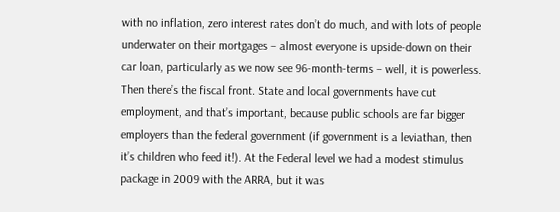with no inflation, zero interest rates don’t do much, and with lots of people underwater on their mortgages – almost everyone is upside-down on their car loan, particularly as we now see 96-month-terms – well, it is powerless. Then there’s the fiscal front. State and local governments have cut employment, and that’s important, because public schools are far bigger employers than the federal government (if government is a leviathan, then it’s children who feed it!). At the Federal level we had a modest stimulus package in 2009 with the ARRA, but it was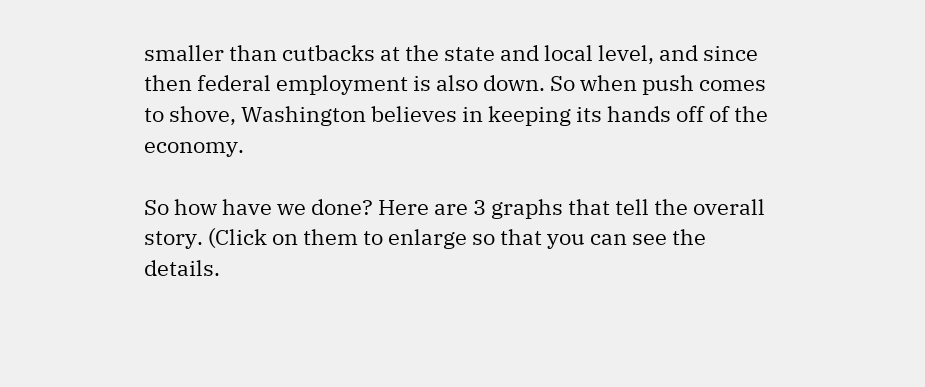smaller than cutbacks at the state and local level, and since then federal employment is also down. So when push comes to shove, Washington believes in keeping its hands off of the economy.

So how have we done? Here are 3 graphs that tell the overall story. (Click on them to enlarge so that you can see the details.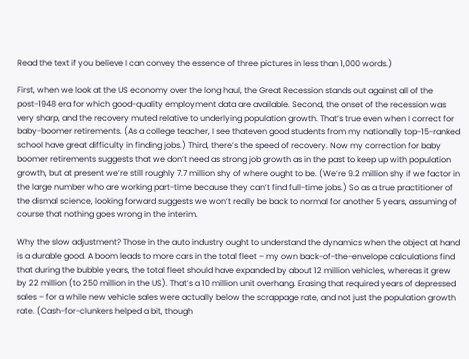Read the text if you believe I can convey the essence of three pictures in less than 1,000 words.)

First, when we look at the US economy over the long haul, the Great Recession stands out against all of the post-1948 era for which good-quality employment data are available. Second, the onset of the recession was very sharp, and the recovery muted relative to underlying population growth. That’s true even when I correct for baby-boomer retirements. (As a college teacher, I see thateven good students from my nationally top-15-ranked school have great difficulty in finding jobs.) Third, there’s the speed of recovery. Now my correction for baby boomer retirements suggests that we don’t need as strong job growth as in the past to keep up with population growth, but at present we’re still roughly 7.7 million shy of where ought to be. (We’re 9.2 million shy if we factor in the large number who are working part-time because they can’t find full-time jobs.) So as a true practitioner of the dismal science, looking forward suggests we won’t really be back to normal for another 5 years, assuming of course that nothing goes wrong in the interim.

Why the slow adjustment? Those in the auto industry ought to understand the dynamics when the object at hand is a durable good. A boom leads to more cars in the total fleet – my own back-of-the-envelope calculations find that during the bubble years, the total fleet should have expanded by about 12 million vehicles, whereas it grew by 22 million (to 250 million in the US). That’s a 10 million unit overhang. Erasing that required years of depressed sales – for a while new vehicle sales were actually below the scrappage rate, and not just the population growth rate. (Cash-for-clunkers helped a bit, though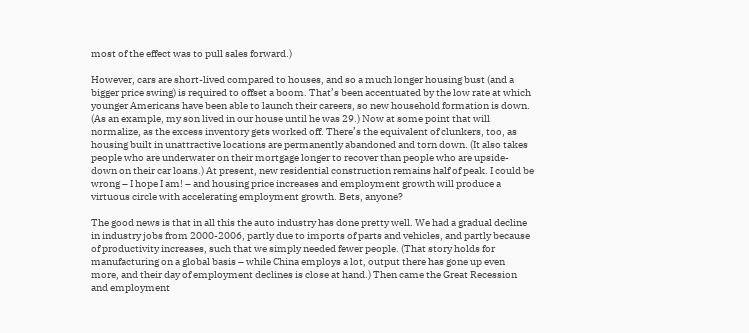most of the effect was to pull sales forward.)

However, cars are short-lived compared to houses, and so a much longer housing bust (and a bigger price swing) is required to offset a boom. That’s been accentuated by the low rate at which younger Americans have been able to launch their careers, so new household formation is down. (As an example, my son lived in our house until he was 29.) Now at some point that will normalize, as the excess inventory gets worked off. There’s the equivalent of clunkers, too, as housing built in unattractive locations are permanently abandoned and torn down. (It also takes people who are underwater on their mortgage longer to recover than people who are upside-down on their car loans.) At present, new residential construction remains half of peak. I could be wrong – I hope I am! – and housing price increases and employment growth will produce a virtuous circle with accelerating employment growth. Bets, anyone?

The good news is that in all this the auto industry has done pretty well. We had a gradual decline in industry jobs from 2000-2006, partly due to imports of parts and vehicles, and partly because of productivity increases, such that we simply needed fewer people. (That story holds for manufacturing on a global basis – while China employs a lot, output there has gone up even more, and their day of employment declines is close at hand.) Then came the Great Recession and employment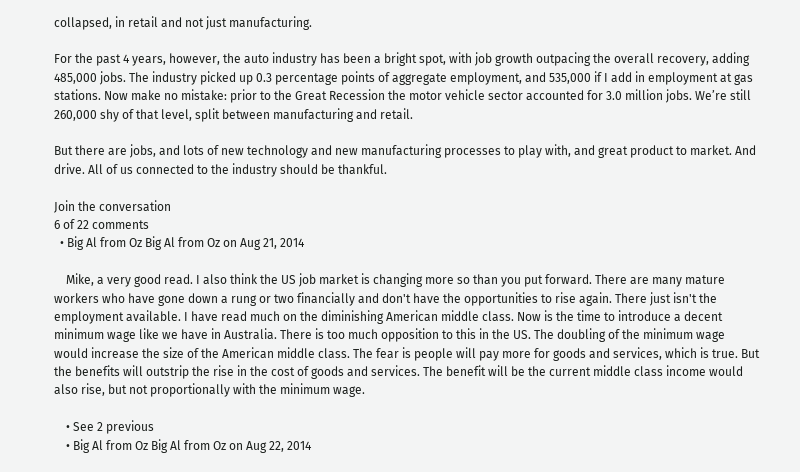collapsed, in retail and not just manufacturing.

For the past 4 years, however, the auto industry has been a bright spot, with job growth outpacing the overall recovery, adding 485,000 jobs. The industry picked up 0.3 percentage points of aggregate employment, and 535,000 if I add in employment at gas stations. Now make no mistake: prior to the Great Recession the motor vehicle sector accounted for 3.0 million jobs. We’re still 260,000 shy of that level, split between manufacturing and retail.

But there are jobs, and lots of new technology and new manufacturing processes to play with, and great product to market. And drive. All of us connected to the industry should be thankful.

Join the conversation
6 of 22 comments
  • Big Al from Oz Big Al from Oz on Aug 21, 2014

    Mike, a very good read. I also think the US job market is changing more so than you put forward. There are many mature workers who have gone down a rung or two financially and don't have the opportunities to rise again. There just isn't the employment available. I have read much on the diminishing American middle class. Now is the time to introduce a decent minimum wage like we have in Australia. There is too much opposition to this in the US. The doubling of the minimum wage would increase the size of the American middle class. The fear is people will pay more for goods and services, which is true. But the benefits will outstrip the rise in the cost of goods and services. The benefit will be the current middle class income would also rise, but not proportionally with the minimum wage.

    • See 2 previous
    • Big Al from Oz Big Al from Oz on Aug 22, 2014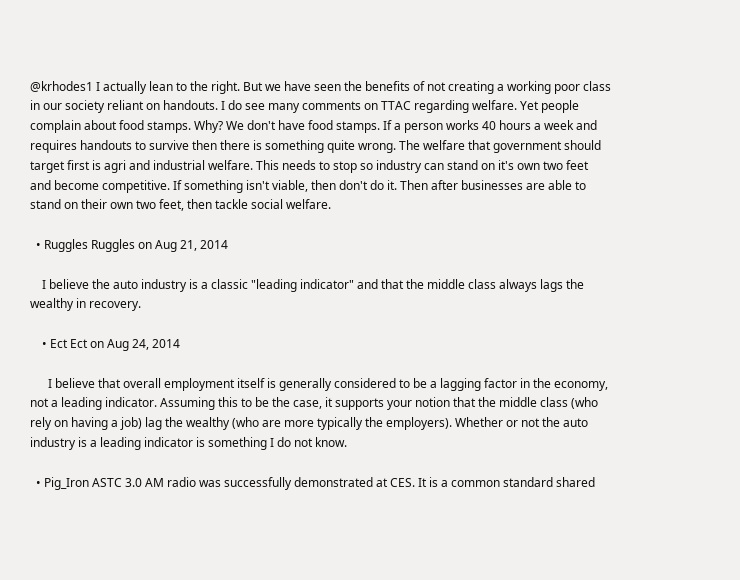@krhodes1 I actually lean to the right. But we have seen the benefits of not creating a working poor class in our society reliant on handouts. I do see many comments on TTAC regarding welfare. Yet people complain about food stamps. Why? We don't have food stamps. If a person works 40 hours a week and requires handouts to survive then there is something quite wrong. The welfare that government should target first is agri and industrial welfare. This needs to stop so industry can stand on it's own two feet and become competitive. If something isn't viable, then don't do it. Then after businesses are able to stand on their own two feet, then tackle social welfare.

  • Ruggles Ruggles on Aug 21, 2014

    I believe the auto industry is a classic "leading indicator" and that the middle class always lags the wealthy in recovery.

    • Ect Ect on Aug 24, 2014

      I believe that overall employment itself is generally considered to be a lagging factor in the economy, not a leading indicator. Assuming this to be the case, it supports your notion that the middle class (who rely on having a job) lag the wealthy (who are more typically the employers). Whether or not the auto industry is a leading indicator is something I do not know.

  • Pig_Iron ASTC 3.0 AM radio was successfully demonstrated at CES. It is a common standard shared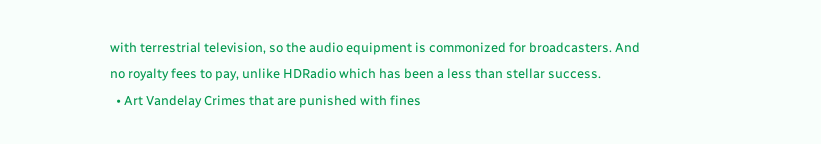with terrestrial television, so the audio equipment is commonized for broadcasters. And no royalty fees to pay, unlike HDRadio which has been a less than stellar success.
  • Art Vandelay Crimes that are punished with fines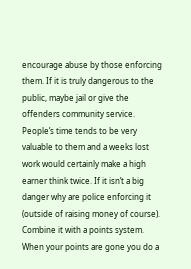encourage abuse by those enforcing them. If it is truly dangerous to the public, maybe jail or give the offenders community service. People’s time tends to be very valuable to them and a weeks lost work would certainly make a high earner think twice. If it isn’t a big danger why are police enforcing it (outside of raising money of course). Combine it with a points system. When your points are gone you do a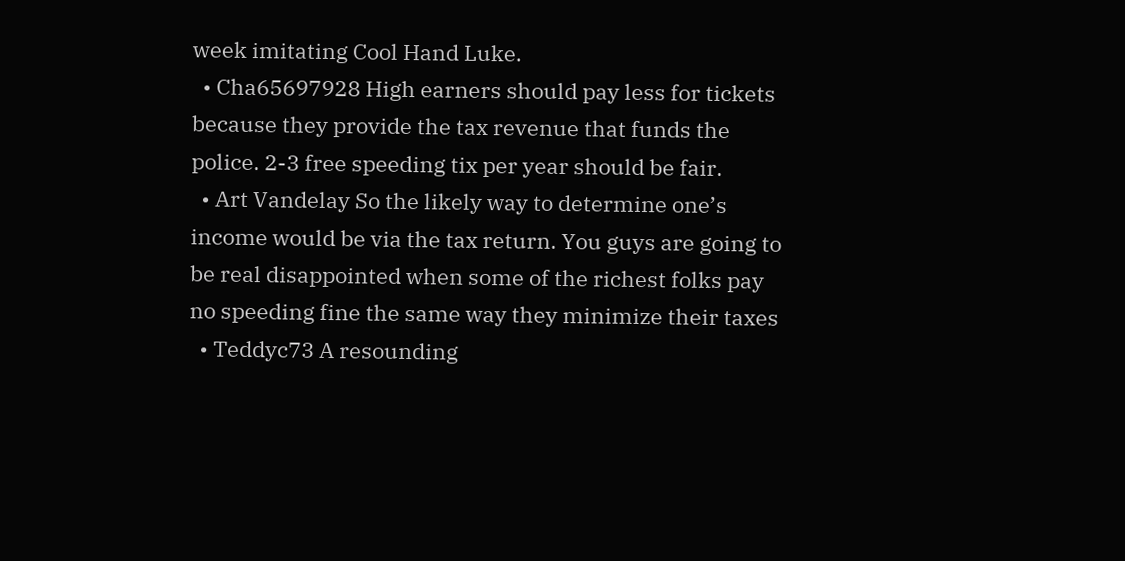week imitating Cool Hand Luke.
  • Cha65697928 High earners should pay less for tickets because they provide the tax revenue that funds the police. 2-3 free speeding tix per year should be fair.
  • Art Vandelay So the likely way to determine one’s income would be via the tax return. You guys are going to be real disappointed when some of the richest folks pay no speeding fine the same way they minimize their taxes
  • Teddyc73 A resounding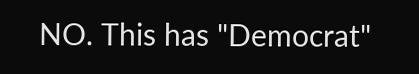NO. This has "Democrat"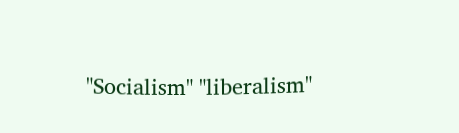"Socialism" "liberalism"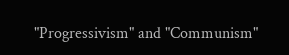"Progressivism" and "Communism"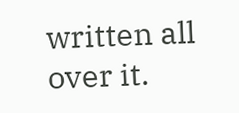written all over it.